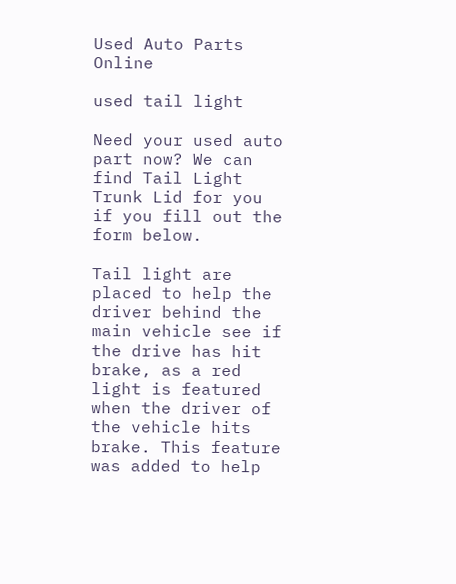Used Auto Parts Online

used tail light

Need your used auto part now? We can find Tail Light Trunk Lid for you if you fill out the form below.

Tail light are placed to help the driver behind the main vehicle see if the drive has hit brake, as a red light is featured when the driver of the vehicle hits brake. This feature was added to help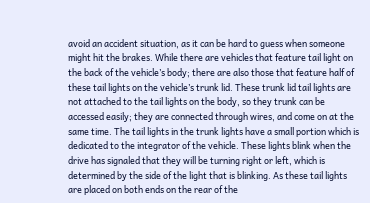avoid an accident situation, as it can be hard to guess when someone might hit the brakes. While there are vehicles that feature tail light on the back of the vehicle’s body; there are also those that feature half of these tail lights on the vehicle’s trunk lid. These trunk lid tail lights are not attached to the tail lights on the body, so they trunk can be accessed easily; they are connected through wires, and come on at the same time. The tail lights in the trunk lights have a small portion which is dedicated to the integrator of the vehicle. These lights blink when the drive has signaled that they will be turning right or left, which is determined by the side of the light that is blinking. As these tail lights are placed on both ends on the rear of the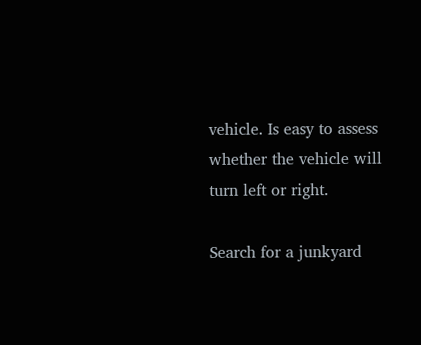vehicle. Is easy to assess whether the vehicle will turn left or right.

Search for a junkyard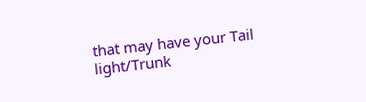that may have your Tail light/Trunk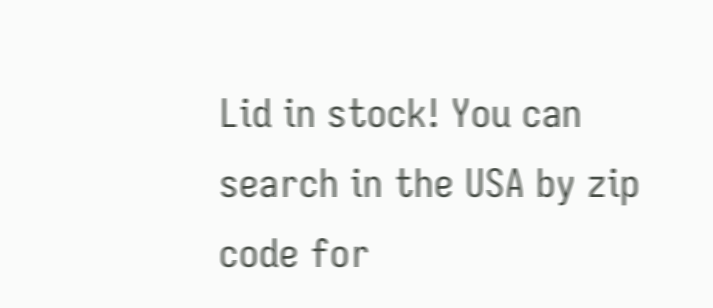Lid in stock! You can search in the USA by zip code for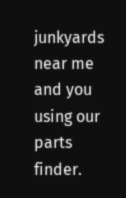junkyards near me and you using our parts finder.